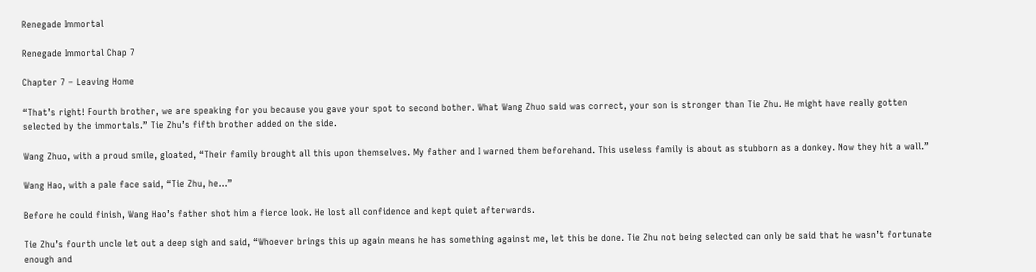Renegade Immortal

Renegade Immortal Chap 7

Chapter 7 – Leaving Home

“That’s right! Fourth brother, we are speaking for you because you gave your spot to second bother. What Wang Zhuo said was correct, your son is stronger than Tie Zhu. He might have really gotten selected by the immortals.” Tie Zhu’s fifth brother added on the side.

Wang Zhuo, with a proud smile, gloated, “Their family brought all this upon themselves. My father and I warned them beforehand. This useless family is about as stubborn as a donkey. Now they hit a wall.”

Wang Hao, with a pale face said, “Tie Zhu, he…”

Before he could finish, Wang Hao’s father shot him a fierce look. He lost all confidence and kept quiet afterwards.

Tie Zhu’s fourth uncle let out a deep sigh and said, “Whoever brings this up again means he has something against me, let this be done. Tie Zhu not being selected can only be said that he wasn’t fortunate enough and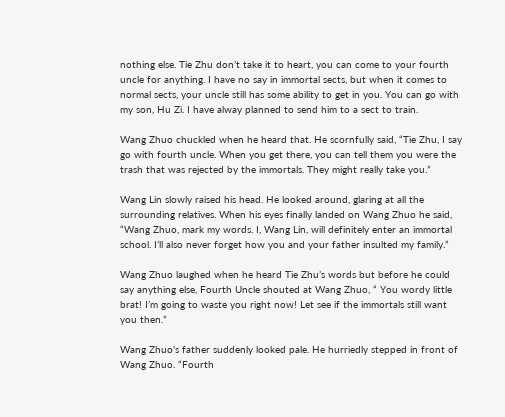nothing else. Tie Zhu don’t take it to heart, you can come to your fourth uncle for anything. I have no say in immortal sects, but when it comes to normal sects, your uncle still has some ability to get in you. You can go with my son, Hu Zi. I have alway planned to send him to a sect to train.

Wang Zhuo chuckled when he heard that. He scornfully said, “Tie Zhu, I say go with fourth uncle. When you get there, you can tell them you were the trash that was rejected by the immortals. They might really take you.”

Wang Lin slowly raised his head. He looked around, glaring at all the surrounding relatives. When his eyes finally landed on Wang Zhuo he said, “Wang Zhuo, mark my words. I, Wang Lin, will definitely enter an immortal school. I’ll also never forget how you and your father insulted my family.”

Wang Zhuo laughed when he heard Tie Zhu’s words but before he could say anything else, Fourth Uncle shouted at Wang Zhuo, “ You wordy little brat! I’m going to waste you right now! Let see if the immortals still want you then.”

Wang Zhuo’s father suddenly looked pale. He hurriedly stepped in front of Wang Zhuo. “Fourth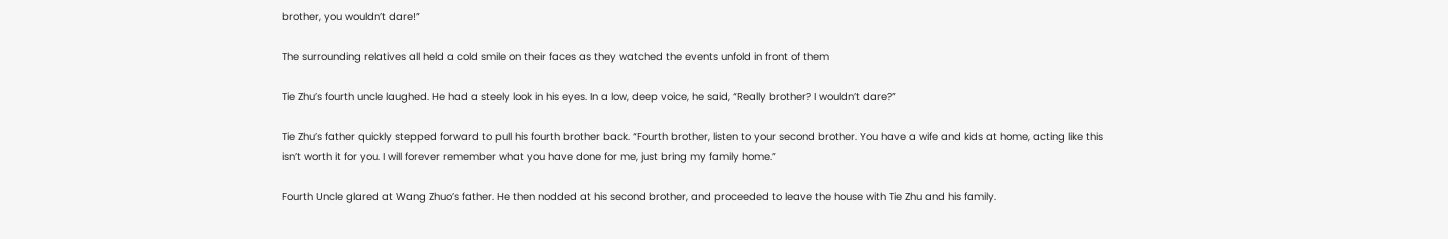brother, you wouldn’t dare!”

The surrounding relatives all held a cold smile on their faces as they watched the events unfold in front of them

Tie Zhu’s fourth uncle laughed. He had a steely look in his eyes. In a low, deep voice, he said, “Really brother? I wouldn’t dare?”

Tie Zhu’s father quickly stepped forward to pull his fourth brother back. “Fourth brother, listen to your second brother. You have a wife and kids at home, acting like this isn’t worth it for you. I will forever remember what you have done for me, just bring my family home.”

Fourth Uncle glared at Wang Zhuo’s father. He then nodded at his second brother, and proceeded to leave the house with Tie Zhu and his family.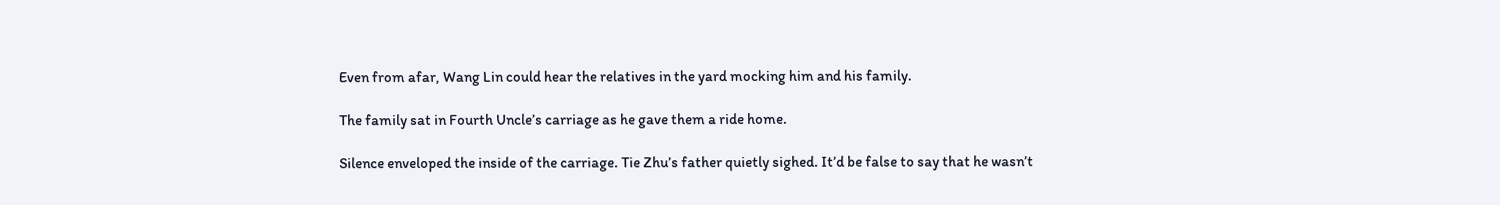Even from afar, Wang Lin could hear the relatives in the yard mocking him and his family.

The family sat in Fourth Uncle’s carriage as he gave them a ride home.

Silence enveloped the inside of the carriage. Tie Zhu’s father quietly sighed. It’d be false to say that he wasn’t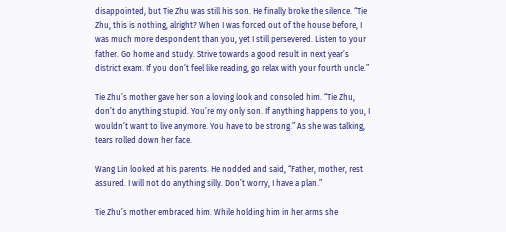disappointed, but Tie Zhu was still his son. He finally broke the silence. “Tie Zhu, this is nothing, alright? When I was forced out of the house before, I was much more despondent than you, yet I still persevered. Listen to your father. Go home and study. Strive towards a good result in next year’s district exam. If you don’t feel like reading, go relax with your fourth uncle.”

Tie Zhu’s mother gave her son a loving look and consoled him. “Tie Zhu, don’t do anything stupid. You’re my only son. If anything happens to you, I wouldn’t want to live anymore. You have to be strong.” As she was talking, tears rolled down her face.

Wang Lin looked at his parents. He nodded and said, “Father, mother, rest assured. I will not do anything silly. Don’t worry, I have a plan.”

Tie Zhu’s mother embraced him. While holding him in her arms she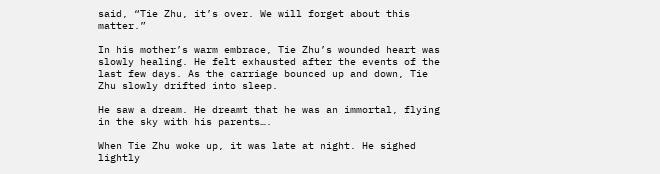said, “Tie Zhu, it’s over. We will forget about this matter.”

In his mother’s warm embrace, Tie Zhu’s wounded heart was slowly healing. He felt exhausted after the events of the last few days. As the carriage bounced up and down, Tie Zhu slowly drifted into sleep.

He saw a dream. He dreamt that he was an immortal, flying in the sky with his parents….

When Tie Zhu woke up, it was late at night. He sighed lightly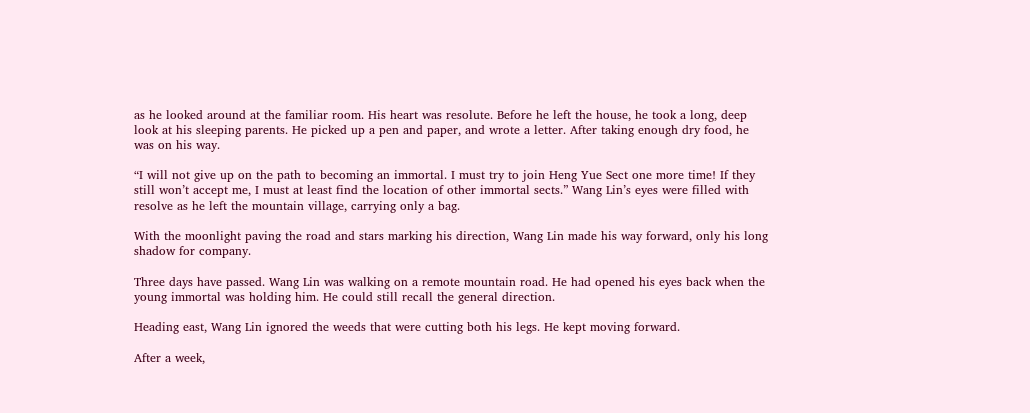as he looked around at the familiar room. His heart was resolute. Before he left the house, he took a long, deep look at his sleeping parents. He picked up a pen and paper, and wrote a letter. After taking enough dry food, he was on his way.

“I will not give up on the path to becoming an immortal. I must try to join Heng Yue Sect one more time! If they still won’t accept me, I must at least find the location of other immortal sects.” Wang Lin’s eyes were filled with resolve as he left the mountain village, carrying only a bag.

With the moonlight paving the road and stars marking his direction, Wang Lin made his way forward, only his long shadow for company.

Three days have passed. Wang Lin was walking on a remote mountain road. He had opened his eyes back when the young immortal was holding him. He could still recall the general direction.

Heading east, Wang Lin ignored the weeds that were cutting both his legs. He kept moving forward.

After a week,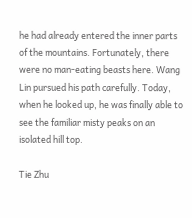he had already entered the inner parts of the mountains. Fortunately, there were no man-eating beasts here. Wang Lin pursued his path carefully. Today, when he looked up, he was finally able to see the familiar misty peaks on an isolated hill top.

Tie Zhu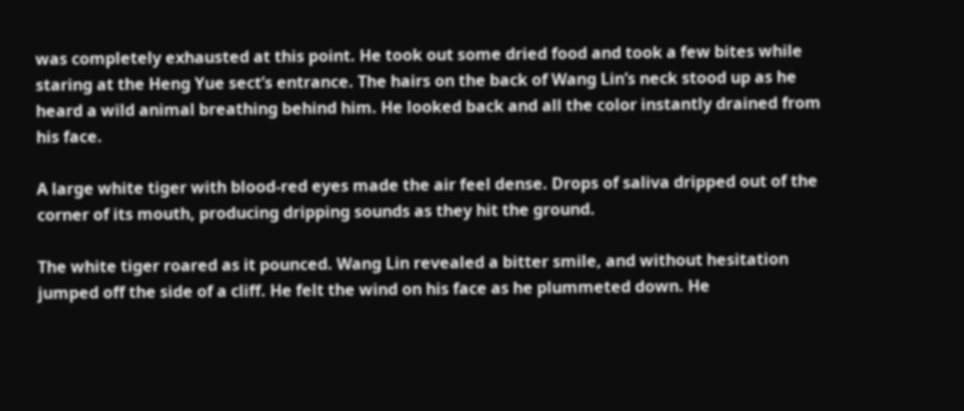was completely exhausted at this point. He took out some dried food and took a few bites while staring at the Heng Yue sect’s entrance. The hairs on the back of Wang Lin’s neck stood up as he heard a wild animal breathing behind him. He looked back and all the color instantly drained from his face.

A large white tiger with blood-red eyes made the air feel dense. Drops of saliva dripped out of the corner of its mouth, producing dripping sounds as they hit the ground.

The white tiger roared as it pounced. Wang Lin revealed a bitter smile, and without hesitation jumped off the side of a cliff. He felt the wind on his face as he plummeted down. He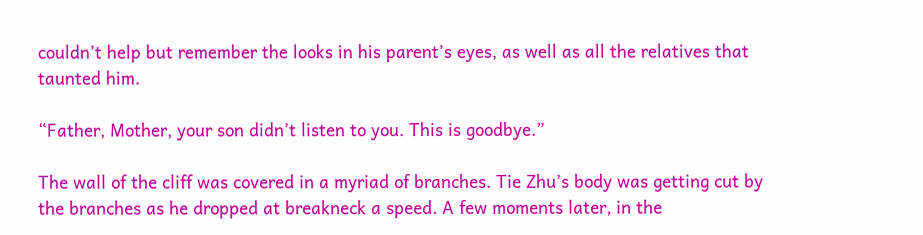couldn’t help but remember the looks in his parent’s eyes, as well as all the relatives that taunted him.

“Father, Mother, your son didn’t listen to you. This is goodbye.”

The wall of the cliff was covered in a myriad of branches. Tie Zhu’s body was getting cut by the branches as he dropped at breakneck a speed. A few moments later, in the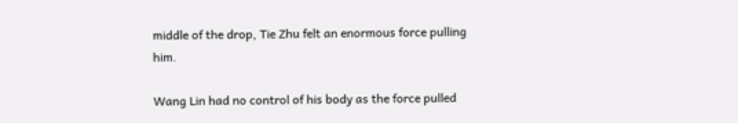middle of the drop, Tie Zhu felt an enormous force pulling him.

Wang Lin had no control of his body as the force pulled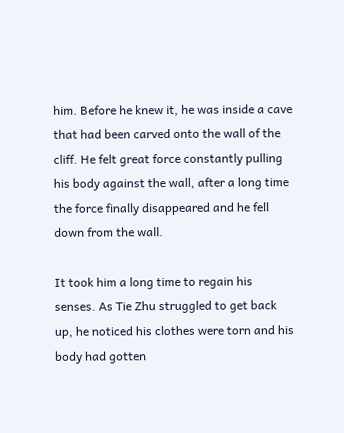him. Before he knew it, he was inside a cave that had been carved onto the wall of the cliff. He felt great force constantly pulling his body against the wall, after a long time the force finally disappeared and he fell down from the wall.

It took him a long time to regain his senses. As Tie Zhu struggled to get back up, he noticed his clothes were torn and his body had gotten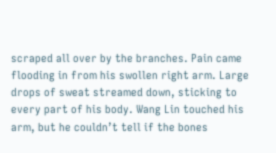scraped all over by the branches. Pain came flooding in from his swollen right arm. Large drops of sweat streamed down, sticking to every part of his body. Wang Lin touched his arm, but he couldn’t tell if the bones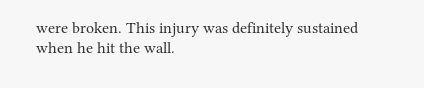were broken. This injury was definitely sustained when he hit the wall.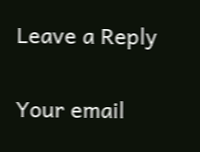Leave a Reply

Your email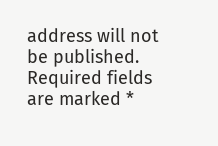address will not be published. Required fields are marked *